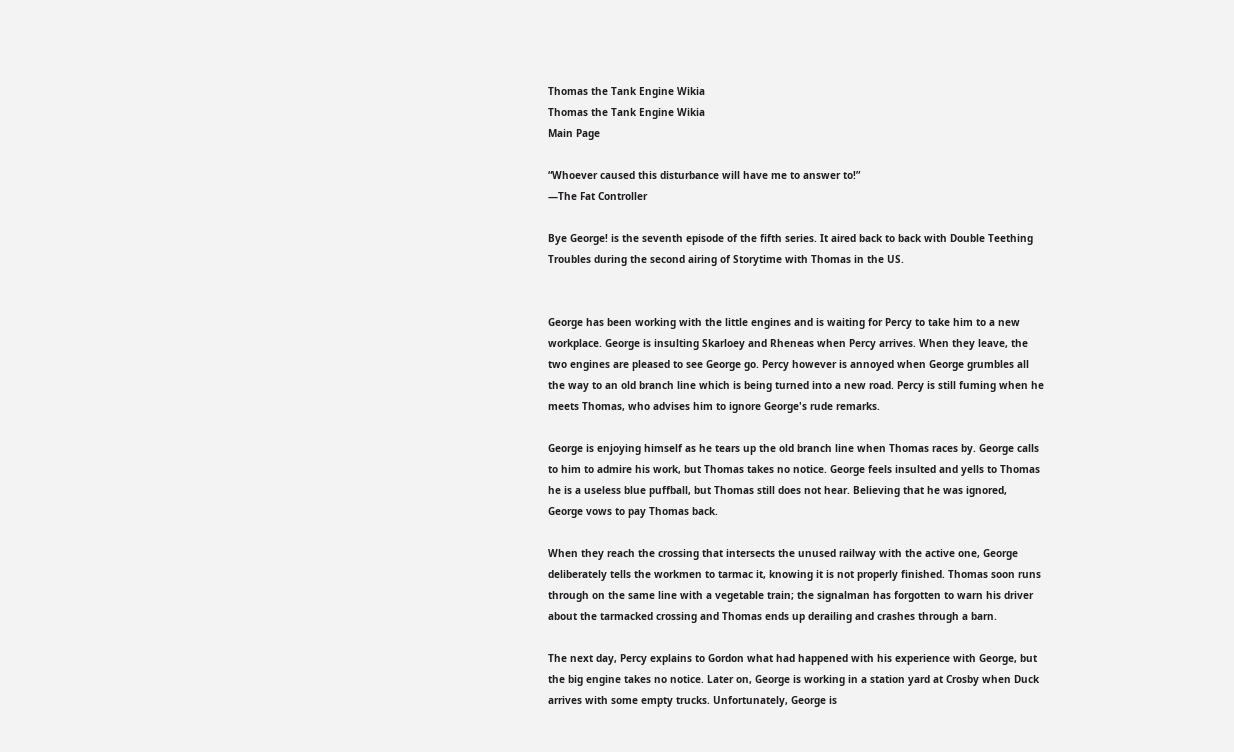Thomas the Tank Engine Wikia
Thomas the Tank Engine Wikia
Main Page

“Whoever caused this disturbance will have me to answer to!”
―The Fat Controller

Bye George! is the seventh episode of the fifth series. It aired back to back with Double Teething Troubles during the second airing of Storytime with Thomas in the US.


George has been working with the little engines and is waiting for Percy to take him to a new workplace. George is insulting Skarloey and Rheneas when Percy arrives. When they leave, the two engines are pleased to see George go. Percy however is annoyed when George grumbles all the way to an old branch line which is being turned into a new road. Percy is still fuming when he meets Thomas, who advises him to ignore George's rude remarks.

George is enjoying himself as he tears up the old branch line when Thomas races by. George calls to him to admire his work, but Thomas takes no notice. George feels insulted and yells to Thomas he is a useless blue puffball, but Thomas still does not hear. Believing that he was ignored, George vows to pay Thomas back.

When they reach the crossing that intersects the unused railway with the active one, George deliberately tells the workmen to tarmac it, knowing it is not properly finished. Thomas soon runs through on the same line with a vegetable train; the signalman has forgotten to warn his driver about the tarmacked crossing and Thomas ends up derailing and crashes through a barn.

The next day, Percy explains to Gordon what had happened with his experience with George, but the big engine takes no notice. Later on, George is working in a station yard at Crosby when Duck arrives with some empty trucks. Unfortunately, George is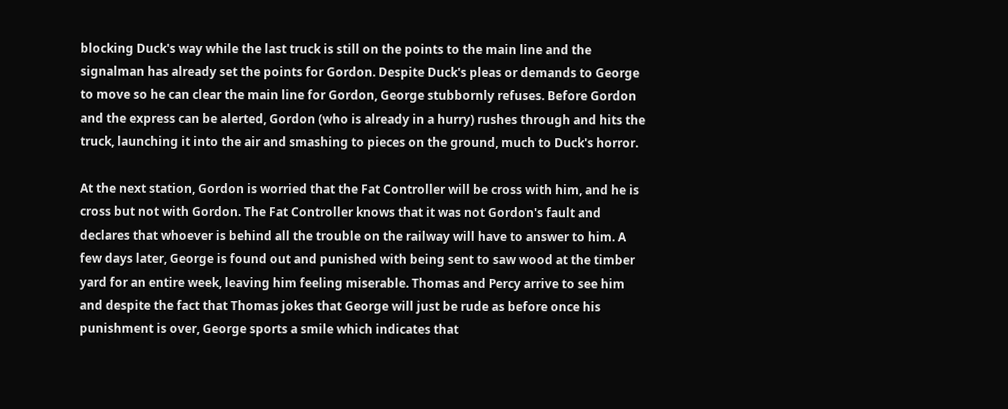blocking Duck's way while the last truck is still on the points to the main line and the signalman has already set the points for Gordon. Despite Duck's pleas or demands to George to move so he can clear the main line for Gordon, George stubbornly refuses. Before Gordon and the express can be alerted, Gordon (who is already in a hurry) rushes through and hits the truck, launching it into the air and smashing to pieces on the ground, much to Duck's horror.

At the next station, Gordon is worried that the Fat Controller will be cross with him, and he is cross but not with Gordon. The Fat Controller knows that it was not Gordon's fault and declares that whoever is behind all the trouble on the railway will have to answer to him. A few days later, George is found out and punished with being sent to saw wood at the timber yard for an entire week, leaving him feeling miserable. Thomas and Percy arrive to see him and despite the fact that Thomas jokes that George will just be rude as before once his punishment is over, George sports a smile which indicates that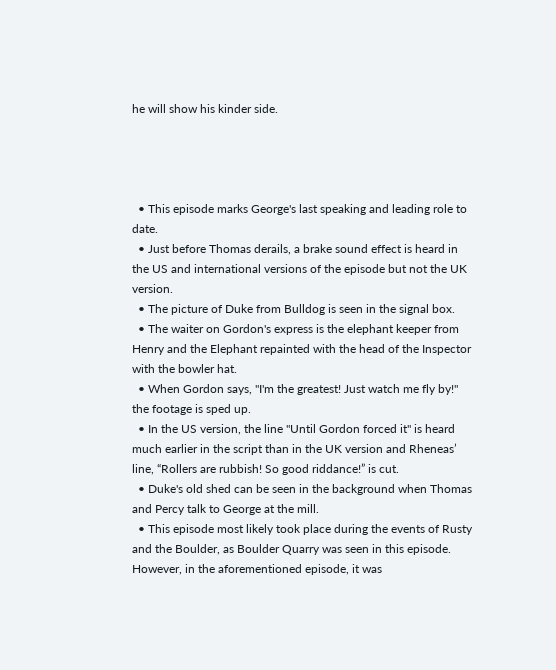he will show his kinder side.




  • This episode marks George's last speaking and leading role to date.
  • Just before Thomas derails, a brake sound effect is heard in the US and international versions of the episode but not the UK version.
  • The picture of Duke from Bulldog is seen in the signal box.
  • The waiter on Gordon's express is the elephant keeper from Henry and the Elephant repainted with the head of the Inspector with the bowler hat.
  • When Gordon says, "I'm the greatest! Just watch me fly by!" the footage is sped up.
  • In the US version, the line "Until Gordon forced it" is heard much earlier in the script than in the UK version and Rheneas’ line, “Rollers are rubbish! So good riddance!” is cut.
  • Duke's old shed can be seen in the background when Thomas and Percy talk to George at the mill.
  • This episode most likely took place during the events of Rusty and the Boulder, as Boulder Quarry was seen in this episode. However, in the aforementioned episode, it was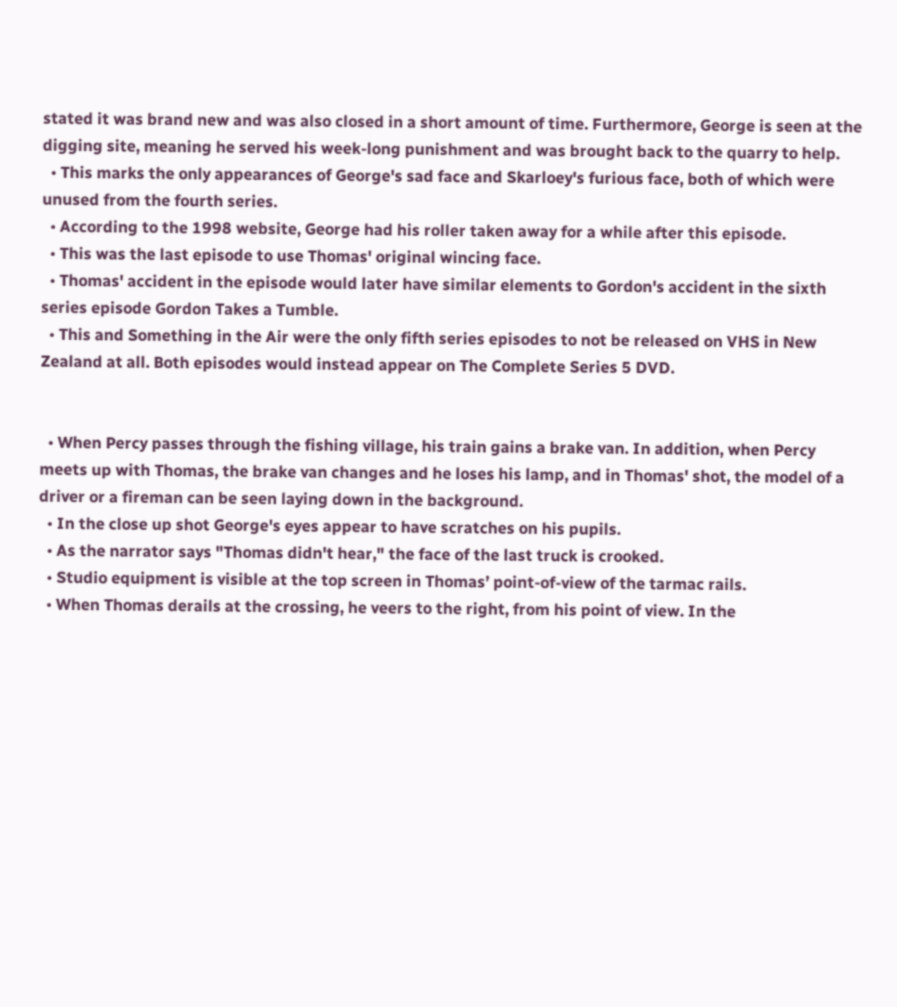stated it was brand new and was also closed in a short amount of time. Furthermore, George is seen at the digging site, meaning he served his week-long punishment and was brought back to the quarry to help.
  • This marks the only appearances of George's sad face and Skarloey's furious face, both of which were unused from the fourth series.
  • According to the 1998 website, George had his roller taken away for a while after this episode.
  • This was the last episode to use Thomas' original wincing face.
  • Thomas' accident in the episode would later have similar elements to Gordon's accident in the sixth series episode Gordon Takes a Tumble.
  • This and Something in the Air were the only fifth series episodes to not be released on VHS in New Zealand at all. Both episodes would instead appear on The Complete Series 5 DVD.


  • When Percy passes through the fishing village, his train gains a brake van. In addition, when Percy meets up with Thomas, the brake van changes and he loses his lamp, and in Thomas' shot, the model of a driver or a fireman can be seen laying down in the background.
  • In the close up shot George's eyes appear to have scratches on his pupils.
  • As the narrator says "Thomas didn't hear," the face of the last truck is crooked.
  • Studio equipment is visible at the top screen in Thomas’ point-of-view of the tarmac rails.
  • When Thomas derails at the crossing, he veers to the right, from his point of view. In the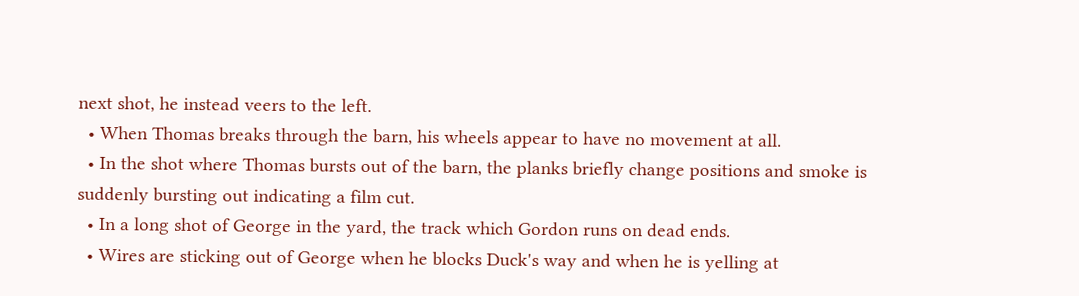next shot, he instead veers to the left.
  • When Thomas breaks through the barn, his wheels appear to have no movement at all.
  • In the shot where Thomas bursts out of the barn, the planks briefly change positions and smoke is suddenly bursting out indicating a film cut.
  • In a long shot of George in the yard, the track which Gordon runs on dead ends.
  • Wires are sticking out of George when he blocks Duck's way and when he is yelling at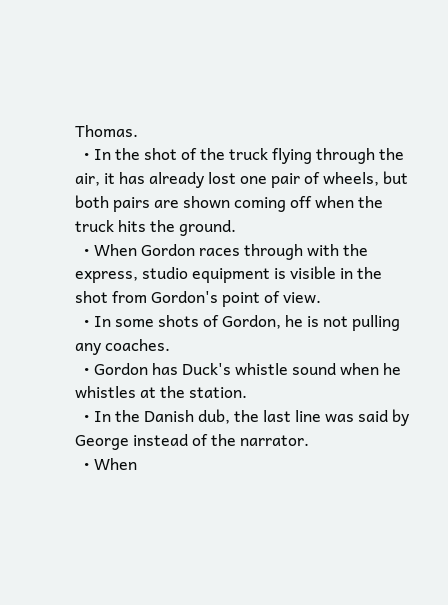Thomas.
  • In the shot of the truck flying through the air, it has already lost one pair of wheels, but both pairs are shown coming off when the truck hits the ground.
  • When Gordon races through with the express, studio equipment is visible in the shot from Gordon's point of view.
  • In some shots of Gordon, he is not pulling any coaches.
  • Gordon has Duck's whistle sound when he whistles at the station.
  • In the Danish dub, the last line was said by George instead of the narrator.
  • When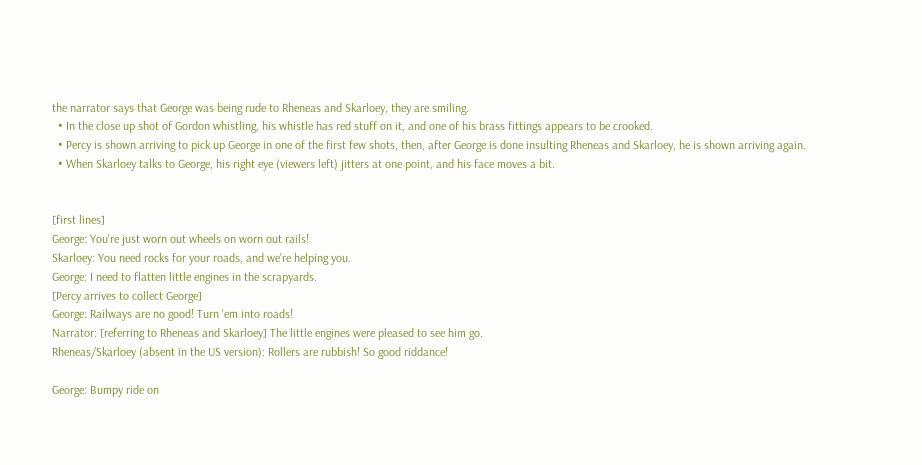the narrator says that George was being rude to Rheneas and Skarloey, they are smiling.
  • In the close up shot of Gordon whistling, his whistle has red stuff on it, and one of his brass fittings appears to be crooked.
  • Percy is shown arriving to pick up George in one of the first few shots, then, after George is done insulting Rheneas and Skarloey, he is shown arriving again.
  • When Skarloey talks to George, his right eye (viewers left) jitters at one point, and his face moves a bit.


[first lines]
George: You're just worn out wheels on worn out rails!
Skarloey: You need rocks for your roads, and we're helping you.
George: I need to flatten little engines in the scrapyards.
[Percy arrives to collect George]
George: Railways are no good! Turn 'em into roads!
Narrator: [referring to Rheneas and Skarloey] The little engines were pleased to see him go.
Rheneas/Skarloey (absent in the US version): Rollers are rubbish! So good riddance!

George: Bumpy ride on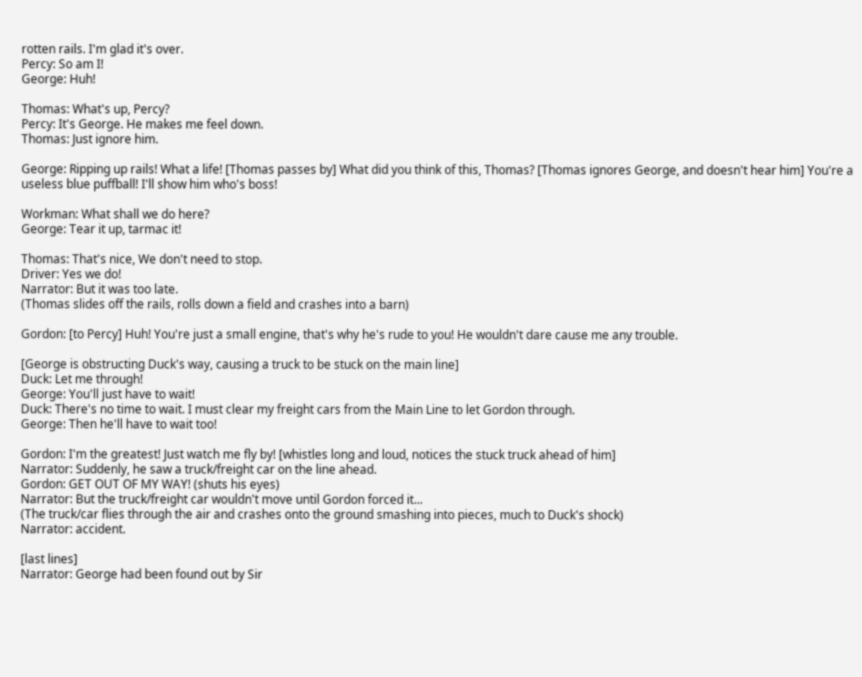rotten rails. I'm glad it's over.
Percy: So am I!
George: Huh!

Thomas: What's up, Percy?
Percy: It's George. He makes me feel down.
Thomas: Just ignore him.

George: Ripping up rails! What a life! [Thomas passes by] What did you think of this, Thomas? [Thomas ignores George, and doesn't hear him] You're a useless blue puffball! I'll show him who's boss!

Workman: What shall we do here?
George: Tear it up, tarmac it!

Thomas: That's nice, We don't need to stop.
Driver: Yes we do!
Narrator: But it was too late.
(Thomas slides off the rails, rolls down a field and crashes into a barn)

Gordon: [to Percy] Huh! You're just a small engine, that's why he's rude to you! He wouldn't dare cause me any trouble.

[George is obstructing Duck's way, causing a truck to be stuck on the main line]
Duck: Let me through!
George: You'll just have to wait!
Duck: There's no time to wait. I must clear my freight cars from the Main Line to let Gordon through.
George: Then he'll have to wait too!

Gordon: I'm the greatest! Just watch me fly by! [whistles long and loud, notices the stuck truck ahead of him]
Narrator: Suddenly, he saw a truck/freight car on the line ahead.
Gordon: GET OUT OF MY WAY! (shuts his eyes)
Narrator: But the truck/freight car wouldn't move until Gordon forced it...
(The truck/car flies through the air and crashes onto the ground smashing into pieces, much to Duck's shock)
Narrator: accident.

[last lines]
Narrator: George had been found out by Sir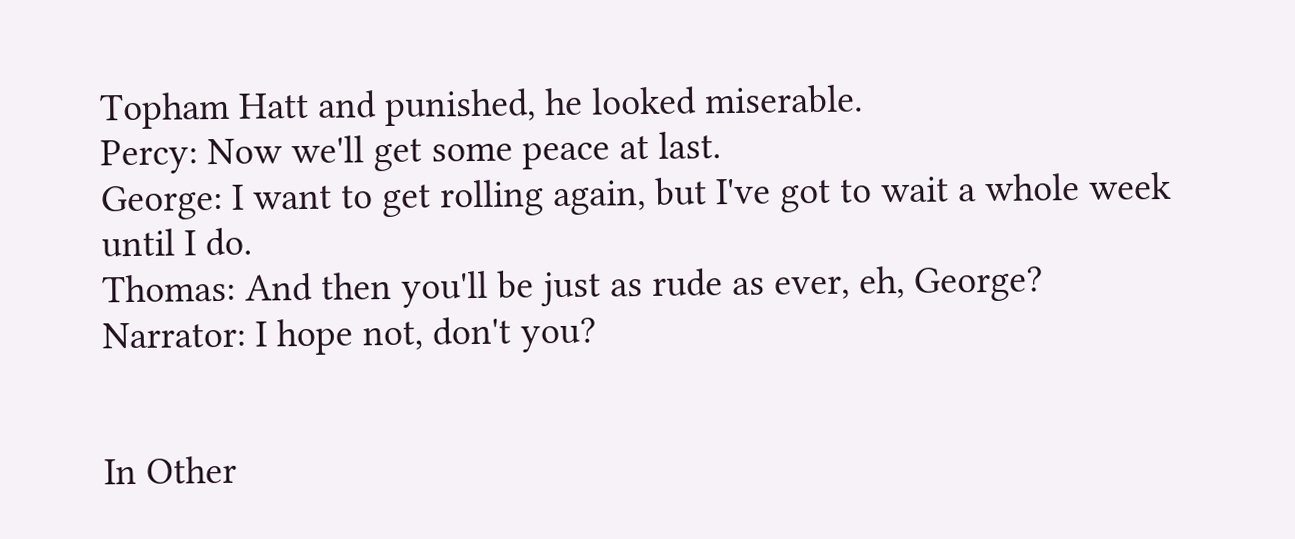Topham Hatt and punished, he looked miserable.
Percy: Now we'll get some peace at last.
George: I want to get rolling again, but I've got to wait a whole week until I do.
Thomas: And then you'll be just as rude as ever, eh, George?
Narrator: I hope not, don't you?


In Other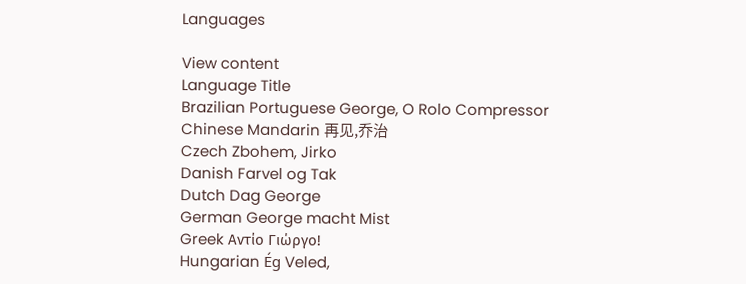Languages

View content
Language Title
Brazilian Portuguese George, O Rolo Compressor
Chinese Mandarin 再见,乔治
Czech Zbohem, Jirko
Danish Farvel og Tak
Dutch Dag George
German George macht Mist
Greek Αντίο Γιώργο!
Hungarian Ég Veled,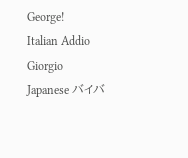George!
Italian Addio Giorgio
Japanese バイバ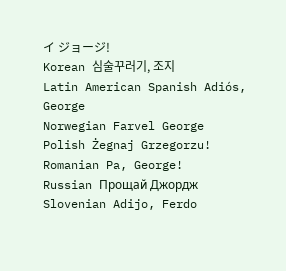イ ジョージ!
Korean 심술꾸러기, 조지
Latin American Spanish Adiós, George
Norwegian Farvel George
Polish Żegnaj Grzegorzu!
Romanian Pa, George!
Russian Прощай Джордж
Slovenian Adijo, Ferdo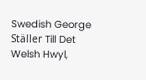Swedish George Ställer Till Det
Welsh Hwyl,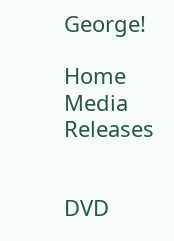George!

Home Media Releases


DVD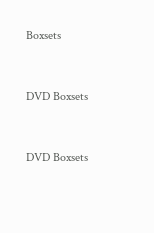Boxsets


DVD Boxsets


DVD Boxsets